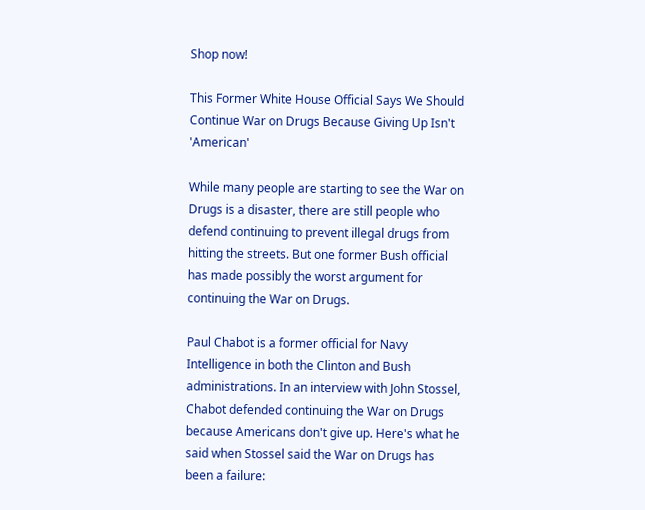Shop now!

This Former White House Official Says We Should Continue War on Drugs Because Giving Up Isn't 'American'

While many people are starting to see the War on Drugs is a disaster, there are still people who defend continuing to prevent illegal drugs from hitting the streets. But one former Bush official has made possibly the worst argument for continuing the War on Drugs.

Paul Chabot is a former official for Navy Intelligence in both the Clinton and Bush administrations. In an interview with John Stossel, Chabot defended continuing the War on Drugs because Americans don't give up. Here's what he said when Stossel said the War on Drugs has been a failure: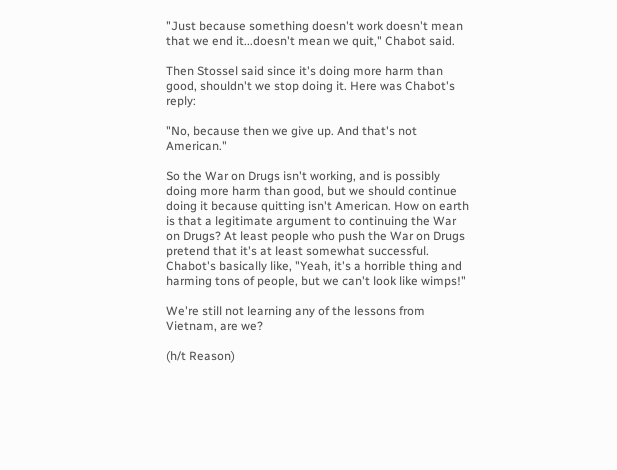"Just because something doesn't work doesn't mean that we end it...doesn't mean we quit," Chabot said.

Then Stossel said since it's doing more harm than good, shouldn't we stop doing it. Here was Chabot's reply:

"No, because then we give up. And that's not American."

So the War on Drugs isn't working, and is possibly doing more harm than good, but we should continue doing it because quitting isn't American. How on earth is that a legitimate argument to continuing the War on Drugs? At least people who push the War on Drugs pretend that it's at least somewhat successful. Chabot's basically like, "Yeah, it's a horrible thing and harming tons of people, but we can't look like wimps!"

We're still not learning any of the lessons from Vietnam, are we?

(h/t Reason)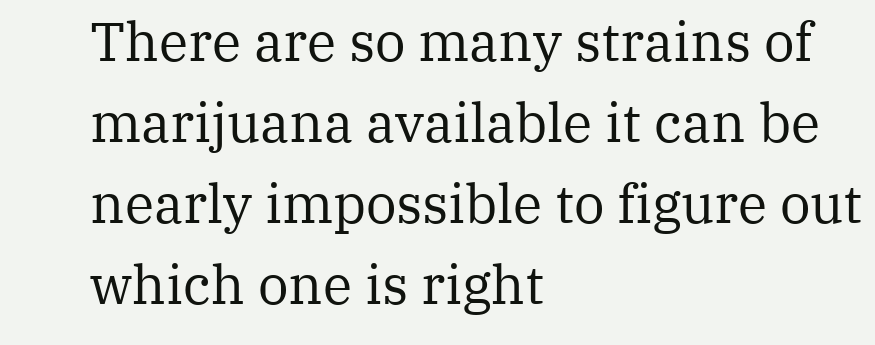There are so many strains of marijuana available it can be nearly impossible to figure out which one is right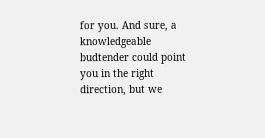for you. And sure, a knowledgeable budtender could point you in the right direction, but we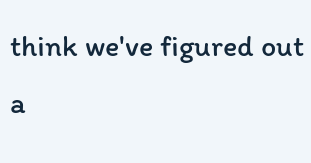think we've figured out a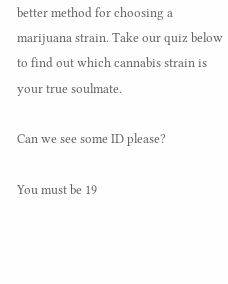better method for choosing a marijuana strain. Take our quiz below to find out which cannabis strain is your true soulmate.

Can we see some ID please?

You must be 19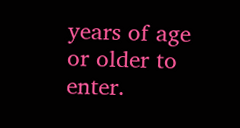years of age or older to enter.